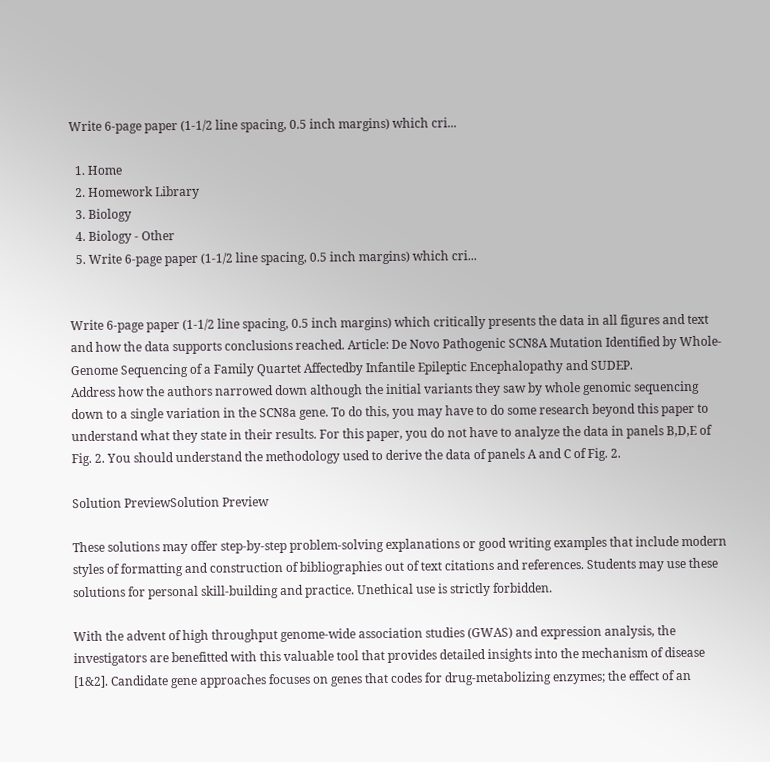Write 6-page paper (1-1/2 line spacing, 0.5 inch margins) which cri...

  1. Home
  2. Homework Library
  3. Biology
  4. Biology - Other
  5. Write 6-page paper (1-1/2 line spacing, 0.5 inch margins) which cri...


Write 6-page paper (1-1/2 line spacing, 0.5 inch margins) which critically presents the data in all figures and text and how the data supports conclusions reached. Article: De Novo Pathogenic SCN8A Mutation Identified by Whole-Genome Sequencing of a Family Quartet Affectedby Infantile Epileptic Encephalopathy and SUDEP.
Address how the authors narrowed down although the initial variants they saw by whole genomic sequencing down to a single variation in the SCN8a gene. To do this, you may have to do some research beyond this paper to understand what they state in their results. For this paper, you do not have to analyze the data in panels B,D,E of Fig. 2. You should understand the methodology used to derive the data of panels A and C of Fig. 2.

Solution PreviewSolution Preview

These solutions may offer step-by-step problem-solving explanations or good writing examples that include modern styles of formatting and construction of bibliographies out of text citations and references. Students may use these solutions for personal skill-building and practice. Unethical use is strictly forbidden.

With the advent of high throughput genome-wide association studies (GWAS) and expression analysis, the investigators are benefitted with this valuable tool that provides detailed insights into the mechanism of disease [1&2]. Candidate gene approaches focuses on genes that codes for drug-metabolizing enzymes; the effect of an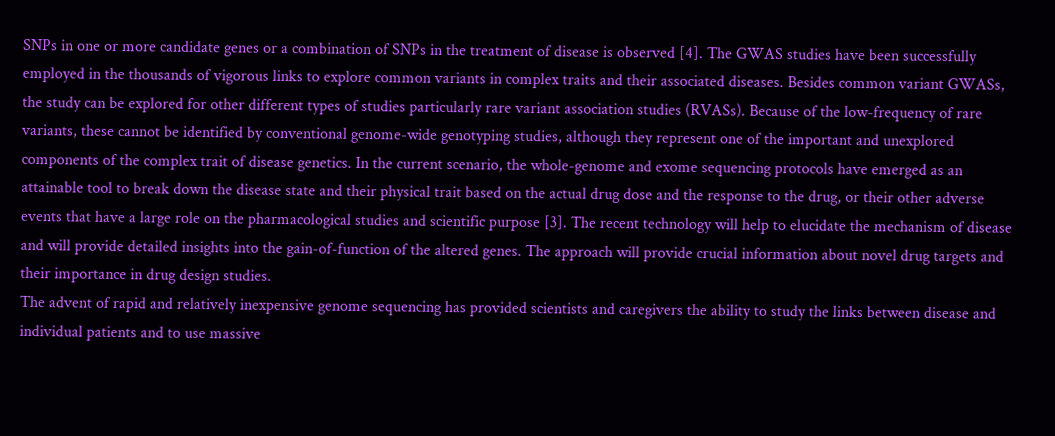SNPs in one or more candidate genes or a combination of SNPs in the treatment of disease is observed [4]. The GWAS studies have been successfully employed in the thousands of vigorous links to explore common variants in complex traits and their associated diseases. Besides common variant GWASs, the study can be explored for other different types of studies particularly rare variant association studies (RVASs). Because of the low-frequency of rare variants, these cannot be identified by conventional genome-wide genotyping studies, although they represent one of the important and unexplored components of the complex trait of disease genetics. In the current scenario, the whole-genome and exome sequencing protocols have emerged as an attainable tool to break down the disease state and their physical trait based on the actual drug dose and the response to the drug, or their other adverse events that have a large role on the pharmacological studies and scientific purpose [3]. The recent technology will help to elucidate the mechanism of disease and will provide detailed insights into the gain-of-function of the altered genes. The approach will provide crucial information about novel drug targets and their importance in drug design studies.
The advent of rapid and relatively inexpensive genome sequencing has provided scientists and caregivers the ability to study the links between disease and individual patients and to use massive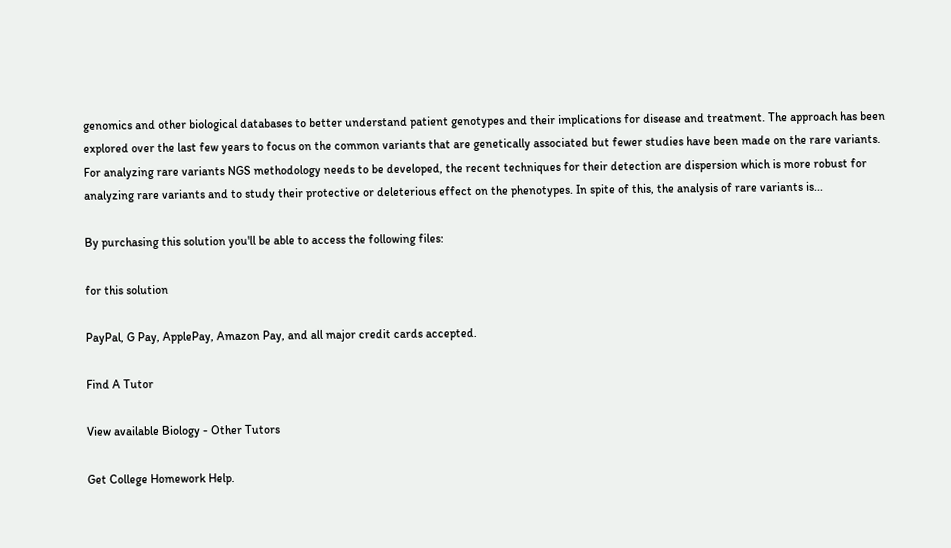genomics and other biological databases to better understand patient genotypes and their implications for disease and treatment. The approach has been explored over the last few years to focus on the common variants that are genetically associated but fewer studies have been made on the rare variants. For analyzing rare variants NGS methodology needs to be developed, the recent techniques for their detection are dispersion which is more robust for analyzing rare variants and to study their protective or deleterious effect on the phenotypes. In spite of this, the analysis of rare variants is...

By purchasing this solution you'll be able to access the following files:

for this solution

PayPal, G Pay, ApplePay, Amazon Pay, and all major credit cards accepted.

Find A Tutor

View available Biology - Other Tutors

Get College Homework Help.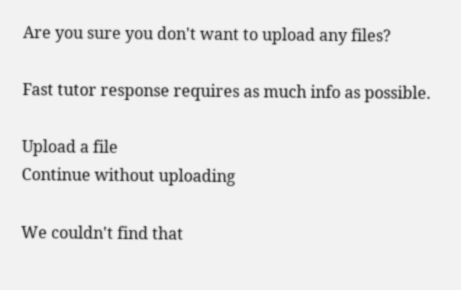Are you sure you don't want to upload any files?

Fast tutor response requires as much info as possible.

Upload a file
Continue without uploading

We couldn't find that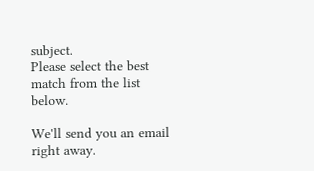subject.
Please select the best match from the list below.

We'll send you an email right away.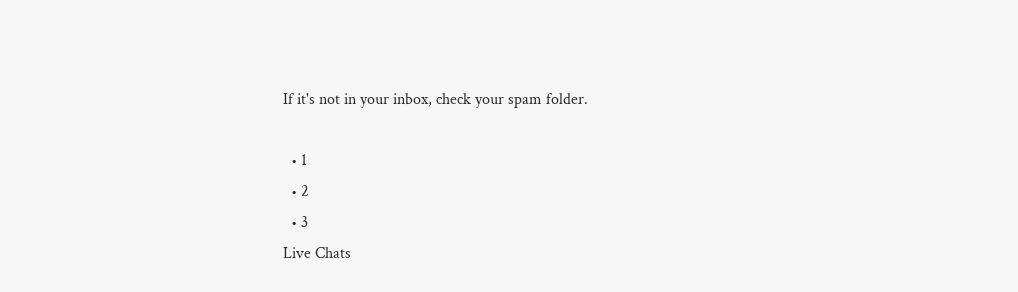If it's not in your inbox, check your spam folder.

  • 1
  • 2
  • 3
Live Chats